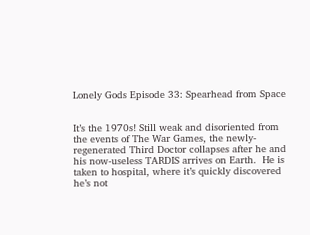Lonely Gods Episode 33: Spearhead from Space


It’s the 1970s! Still weak and disoriented from the events of The War Games, the newly-regenerated Third Doctor collapses after he and his now-useless TARDIS arrives on Earth.  He is taken to hospital, where it’s quickly discovered he’s not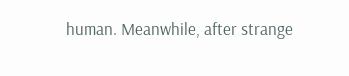human. Meanwhile, after strange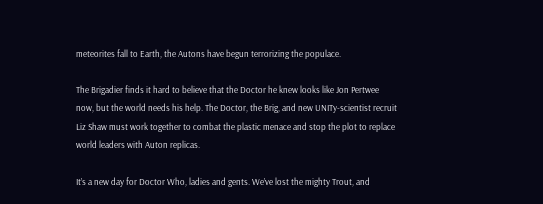meteorites fall to Earth, the Autons have begun terrorizing the populace.

The Brigadier finds it hard to believe that the Doctor he knew looks like Jon Pertwee now, but the world needs his help. The Doctor, the Brig, and new UNITy-scientist recruit Liz Shaw must work together to combat the plastic menace and stop the plot to replace world leaders with Auton replicas.

It’s a new day for Doctor Who, ladies and gents. We’ve lost the mighty Trout, and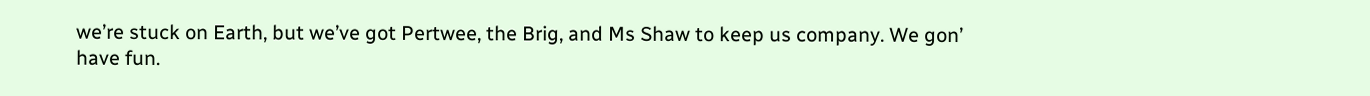we’re stuck on Earth, but we’ve got Pertwee, the Brig, and Ms Shaw to keep us company. We gon’ have fun.